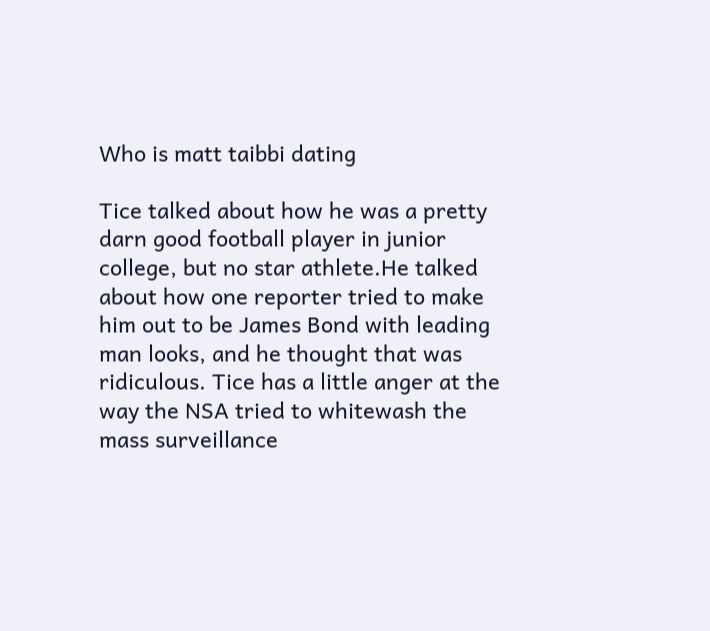Who is matt taibbi dating

Tice talked about how he was a pretty darn good football player in junior college, but no star athlete.He talked about how one reporter tried to make him out to be James Bond with leading man looks, and he thought that was ridiculous. Tice has a little anger at the way the NSA tried to whitewash the mass surveillance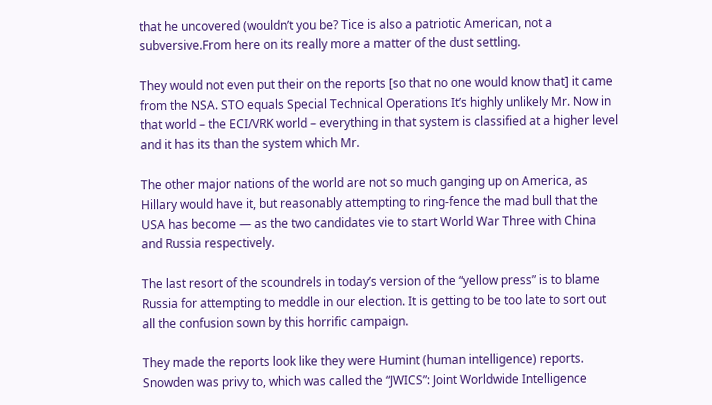that he uncovered (wouldn’t you be? Tice is also a patriotic American, not a subversive.From here on its really more a matter of the dust settling.

They would not even put their on the reports [so that no one would know that] it came from the NSA. STO equals Special Technical Operations It’s highly unlikely Mr. Now in that world – the ECI/VRK world – everything in that system is classified at a higher level and it has its than the system which Mr.

The other major nations of the world are not so much ganging up on America, as Hillary would have it, but reasonably attempting to ring-fence the mad bull that the USA has become — as the two candidates vie to start World War Three with China and Russia respectively.

The last resort of the scoundrels in today’s version of the “yellow press” is to blame Russia for attempting to meddle in our election. It is getting to be too late to sort out all the confusion sown by this horrific campaign.

They made the reports look like they were Humint (human intelligence) reports. Snowden was privy to, which was called the “JWICS”: Joint Worldwide Intelligence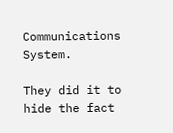Communications System.

They did it to hide the fact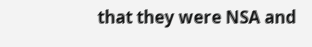that they were NSA and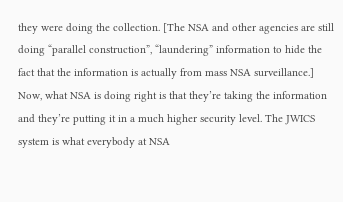they were doing the collection. [The NSA and other agencies are still doing “parallel construction”, “laundering” information to hide the fact that the information is actually from mass NSA surveillance.] Now, what NSA is doing right is that they’re taking the information and they’re putting it in a much higher security level. The JWICS system is what everybody at NSA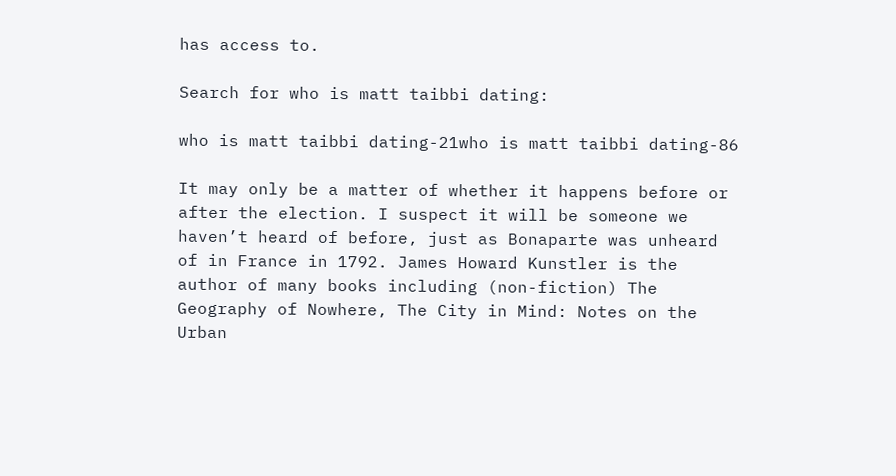has access to.

Search for who is matt taibbi dating:

who is matt taibbi dating-21who is matt taibbi dating-86

It may only be a matter of whether it happens before or after the election. I suspect it will be someone we haven’t heard of before, just as Bonaparte was unheard of in France in 1792. James Howard Kunstler is the author of many books including (non-fiction) The Geography of Nowhere, The City in Mind: Notes on the Urban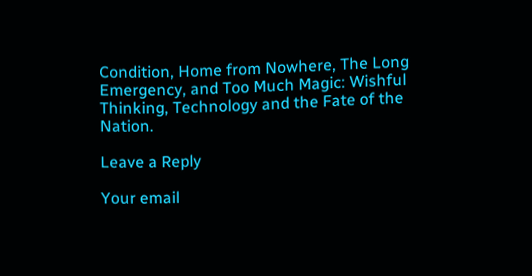Condition, Home from Nowhere, The Long Emergency, and Too Much Magic: Wishful Thinking, Technology and the Fate of the Nation.

Leave a Reply

Your email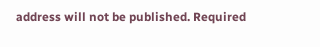address will not be published. Required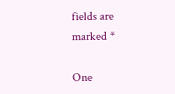fields are marked *

One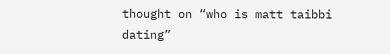thought on “who is matt taibbi dating”